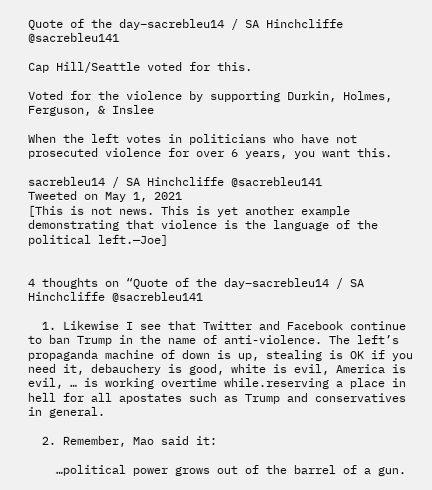Quote of the day–sacrebleu14 / SA Hinchcliffe @sacrebleu141

Cap Hill/Seattle voted for this.

Voted for the violence by supporting Durkin, Holmes, Ferguson, & Inslee

When the left votes in politicians who have not prosecuted violence for over 6 years, you want this.

sacrebleu14 / SA Hinchcliffe @sacrebleu141
Tweeted on May 1, 2021
[This is not news. This is yet another example demonstrating that violence is the language of the political left.—Joe]


4 thoughts on “Quote of the day–sacrebleu14 / SA Hinchcliffe @sacrebleu141

  1. Likewise I see that Twitter and Facebook continue to ban Trump in the name of anti-violence. The left’s propaganda machine of down is up, stealing is OK if you need it, debauchery is good, white is evil, America is evil, … is working overtime while.reserving a place in hell for all apostates such as Trump and conservatives in general.

  2. Remember, Mao said it:

    …political power grows out of the barrel of a gun.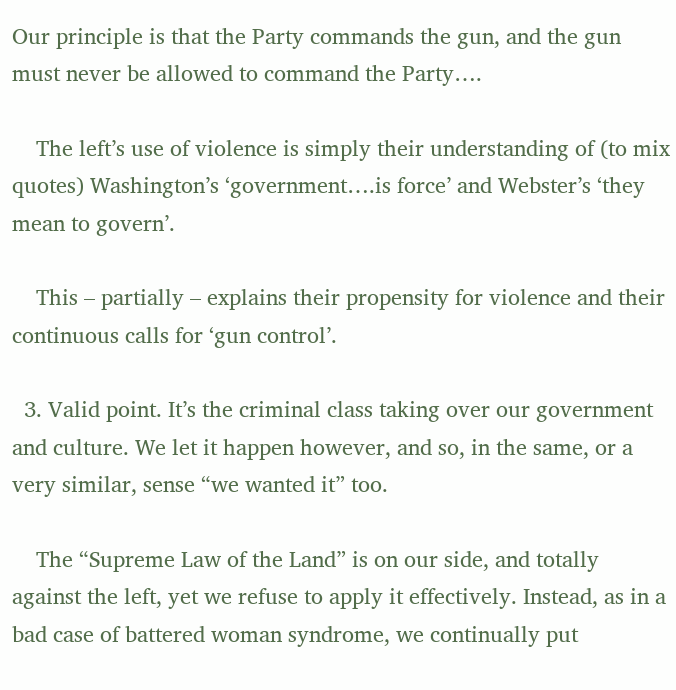Our principle is that the Party commands the gun, and the gun must never be allowed to command the Party….

    The left’s use of violence is simply their understanding of (to mix quotes) Washington’s ‘government….is force’ and Webster’s ‘they mean to govern’.

    This – partially – explains their propensity for violence and their continuous calls for ‘gun control’.

  3. Valid point. It’s the criminal class taking over our government and culture. We let it happen however, and so, in the same, or a very similar, sense “we wanted it” too.

    The “Supreme Law of the Land” is on our side, and totally against the left, yet we refuse to apply it effectively. Instead, as in a bad case of battered woman syndrome, we continually put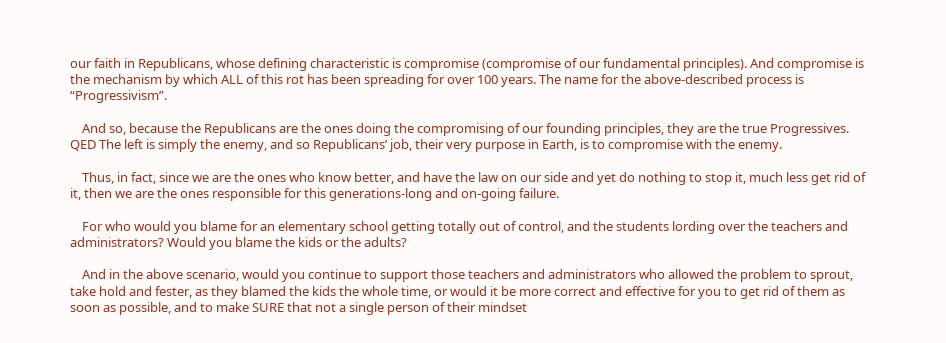our faith in Republicans, whose defining characteristic is compromise (compromise of our fundamental principles). And compromise is the mechanism by which ALL of this rot has been spreading for over 100 years. The name for the above-described process is “Progressivism”.

    And so, because the Republicans are the ones doing the compromising of our founding principles, they are the true Progressives. QED The left is simply the enemy, and so Republicans’ job, their very purpose in Earth, is to compromise with the enemy.

    Thus, in fact, since we are the ones who know better, and have the law on our side and yet do nothing to stop it, much less get rid of it, then we are the ones responsible for this generations-long and on-going failure.

    For who would you blame for an elementary school getting totally out of control, and the students lording over the teachers and administrators? Would you blame the kids or the adults?

    And in the above scenario, would you continue to support those teachers and administrators who allowed the problem to sprout, take hold and fester, as they blamed the kids the whole time, or would it be more correct and effective for you to get rid of them as soon as possible, and to make SURE that not a single person of their mindset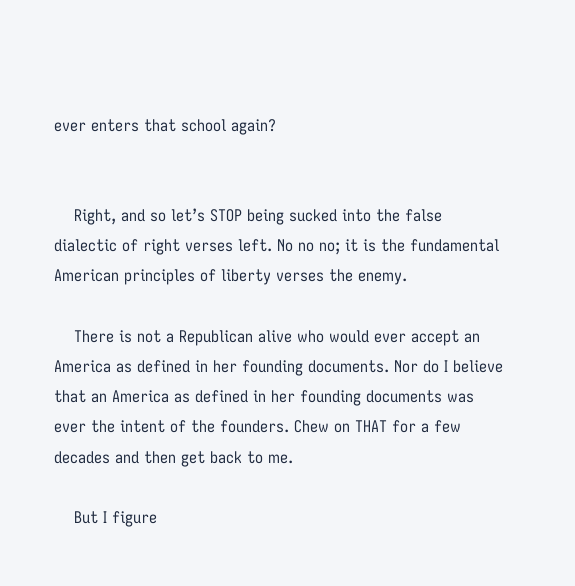ever enters that school again?


    Right, and so let’s STOP being sucked into the false dialectic of right verses left. No no no; it is the fundamental American principles of liberty verses the enemy.

    There is not a Republican alive who would ever accept an America as defined in her founding documents. Nor do I believe that an America as defined in her founding documents was ever the intent of the founders. Chew on THAT for a few decades and then get back to me.

    But I figure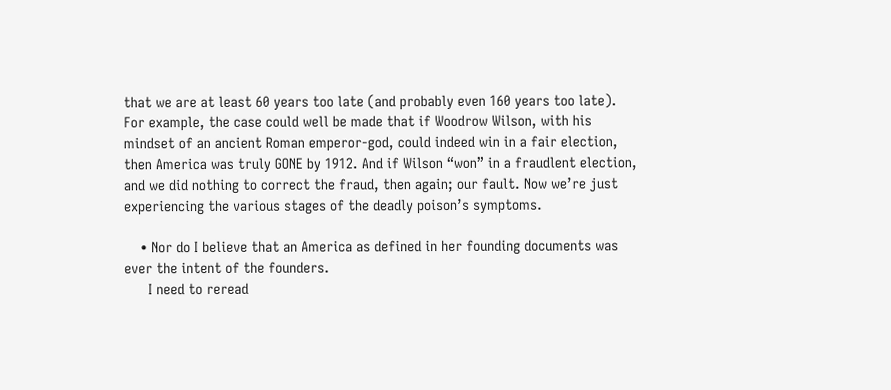that we are at least 60 years too late (and probably even 160 years too late). For example, the case could well be made that if Woodrow Wilson, with his mindset of an ancient Roman emperor-god, could indeed win in a fair election, then America was truly GONE by 1912. And if Wilson “won” in a fraudlent election, and we did nothing to correct the fraud, then again; our fault. Now we’re just experiencing the various stages of the deadly poison’s symptoms.

    • Nor do I believe that an America as defined in her founding documents was ever the intent of the founders.
      I need to reread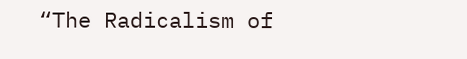“The Radicalism of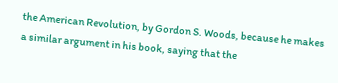the American Revolution, by Gordon S. Woods, because he makes a similar argument in his book, saying that the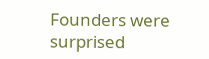Founders were surprised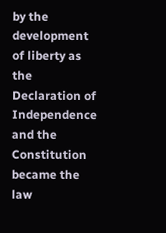by the development of liberty as the Declaration of Independence and the Constitution became the law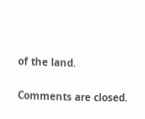of the land.

Comments are closed.